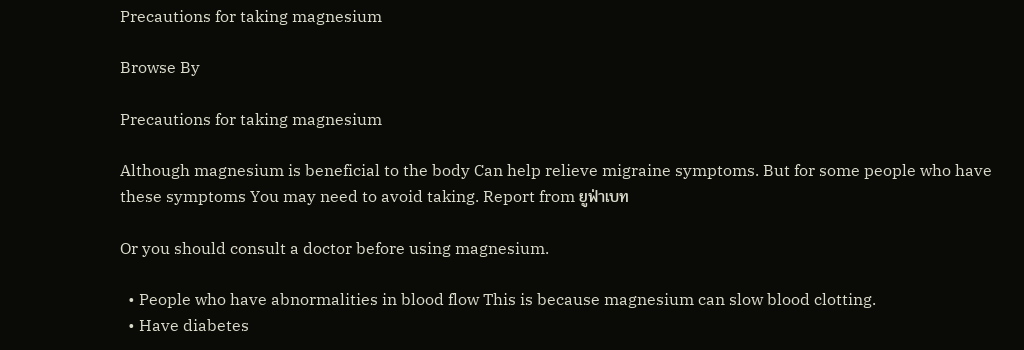Precautions for taking magnesium

Browse By

Precautions for taking magnesium

Although magnesium is beneficial to the body Can help relieve migraine symptoms. But for some people who have these symptoms You may need to avoid taking. Report from ยูฟ่าเบท

Or you should consult a doctor before using magnesium.

  • People who have abnormalities in blood flow This is because magnesium can slow blood clotting.
  • Have diabetes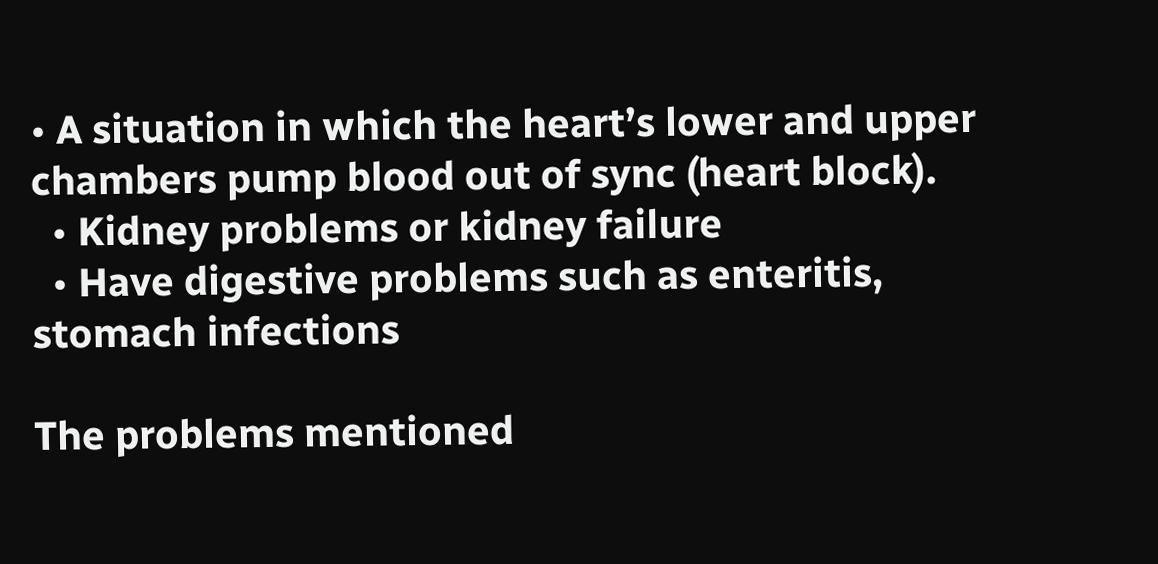• A situation in which the heart’s lower and upper chambers pump blood out of sync (heart block).
  • Kidney problems or kidney failure
  • Have digestive problems such as enteritis, stomach infections

The problems mentioned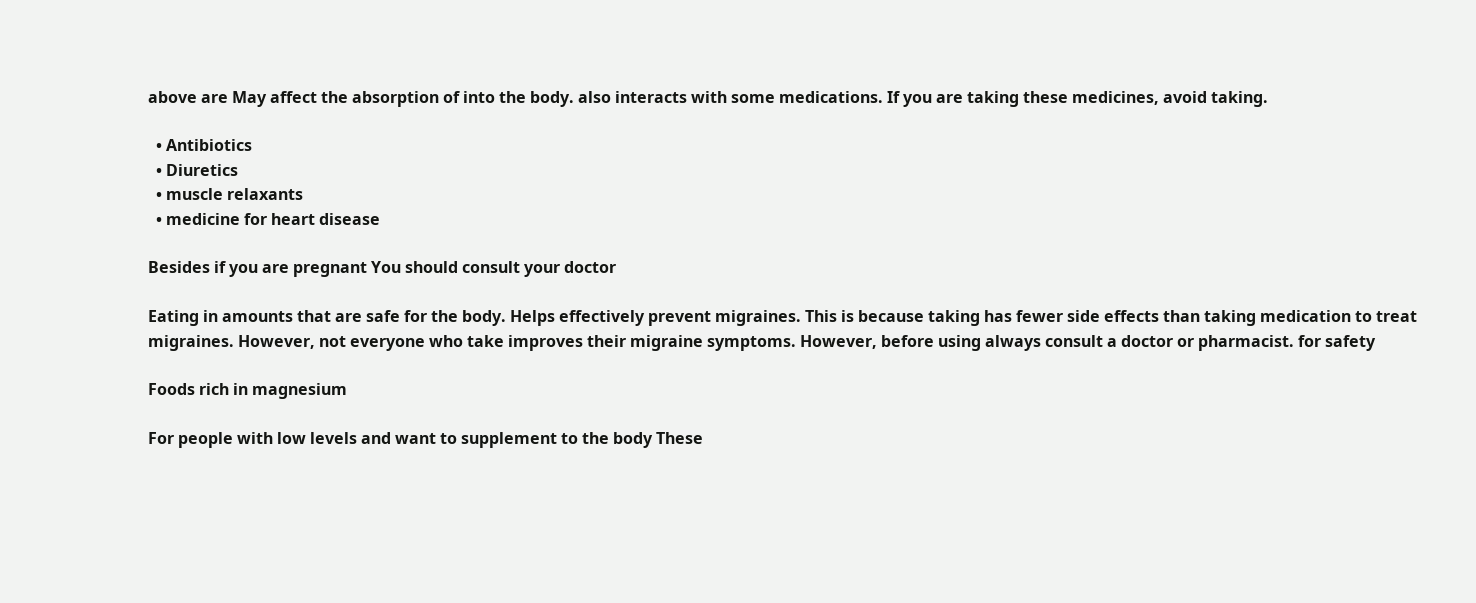above are May affect the absorption of into the body. also interacts with some medications. If you are taking these medicines, avoid taking.

  • Antibiotics
  • Diuretics
  • muscle relaxants
  • medicine for heart disease

Besides if you are pregnant You should consult your doctor

Eating in amounts that are safe for the body. Helps effectively prevent migraines. This is because taking has fewer side effects than taking medication to treat migraines. However, not everyone who take improves their migraine symptoms. However, before using always consult a doctor or pharmacist. for safety

Foods rich in magnesium

For people with low levels and want to supplement to the body These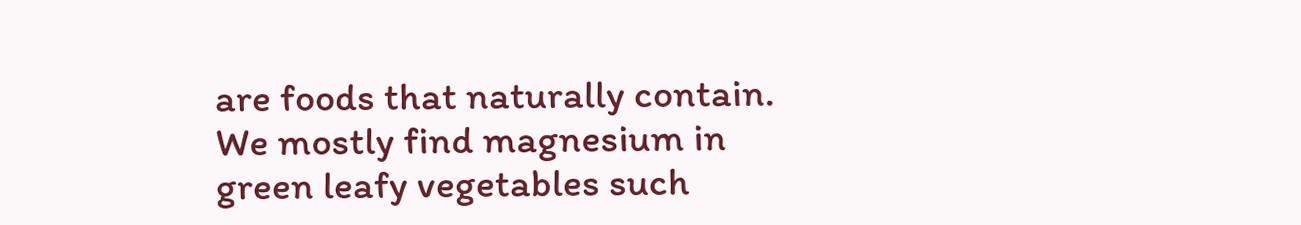are foods that naturally contain. We mostly find magnesium in green leafy vegetables such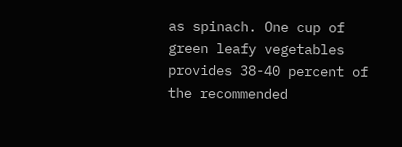as spinach. One cup of green leafy vegetables provides 38-40 percent of the recommended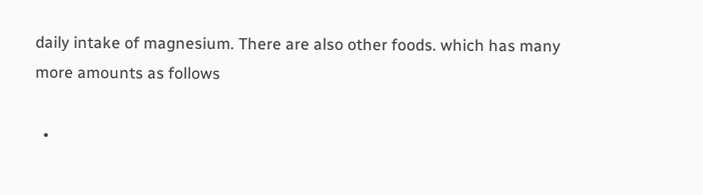daily intake of magnesium. There are also other foods. which has many more amounts as follows

  •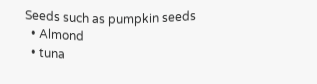Seeds such as pumpkin seeds
  • Almond
  • tuna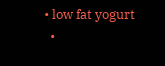• low fat yogurt
  •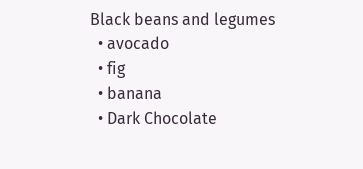Black beans and legumes
  • avocado
  • fig
  • banana
  • Dark Chocolate